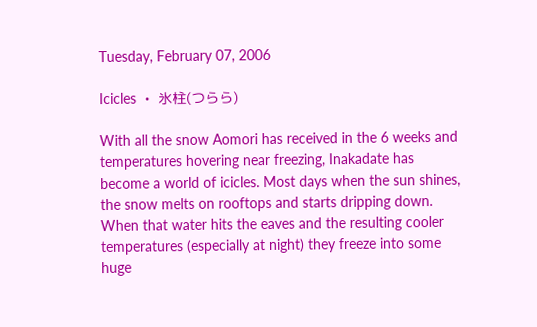Tuesday, February 07, 2006

Icicles ・ 氷柱(つらら)

With all the snow Aomori has received in the 6 weeks and temperatures hovering near freezing, Inakadate has become a world of icicles. Most days when the sun shines, the snow melts on rooftops and starts dripping down. When that water hits the eaves and the resulting cooler temperatures (especially at night) they freeze into some huge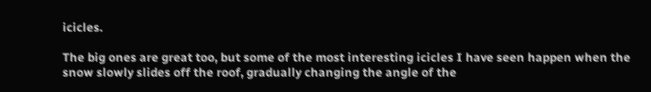icicles.

The big ones are great too, but some of the most interesting icicles I have seen happen when the snow slowly slides off the roof, gradually changing the angle of the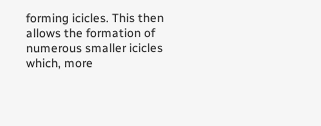forming icicles. This then allows the formation of numerous smaller icicles which, more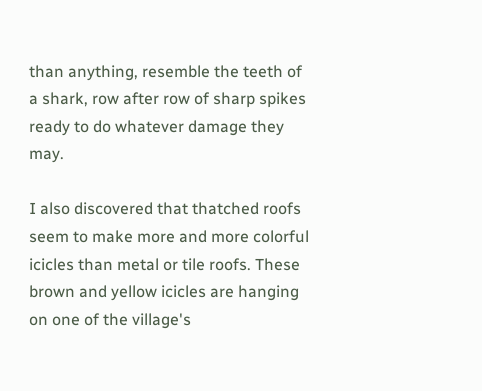than anything, resemble the teeth of a shark, row after row of sharp spikes ready to do whatever damage they may.

I also discovered that thatched roofs seem to make more and more colorful icicles than metal or tile roofs. These brown and yellow icicles are hanging on one of the village's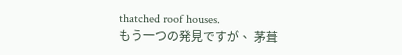thatched roof houses.
もう一つの発見ですが、 茅葺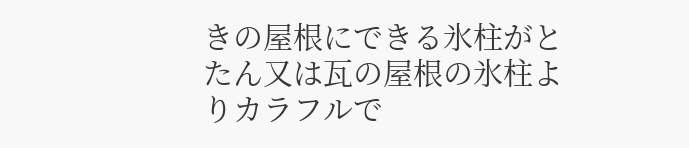きの屋根にできる氷柱がとたん又は瓦の屋根の氷柱よりカラフルで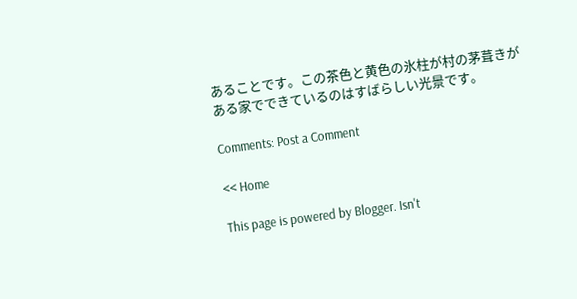あることです。この茶色と黄色の氷柱が村の茅葺きがある家でできているのはすばらしい光景です。

Comments: Post a Comment

<< Home

This page is powered by Blogger. Isn't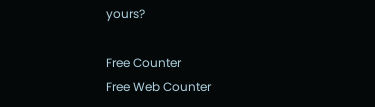yours?

Free Counter
Free Web Counter